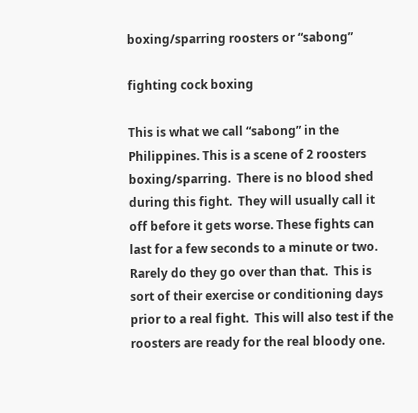boxing/sparring roosters or “sabong”

fighting cock boxing

This is what we call “sabong” in the Philippines. This is a scene of 2 roosters boxing/sparring.  There is no blood shed during this fight.  They will usually call it off before it gets worse. These fights can last for a few seconds to a minute or two.  Rarely do they go over than that.  This is sort of their exercise or conditioning days prior to a real fight.  This will also test if the roosters are ready for the real bloody one.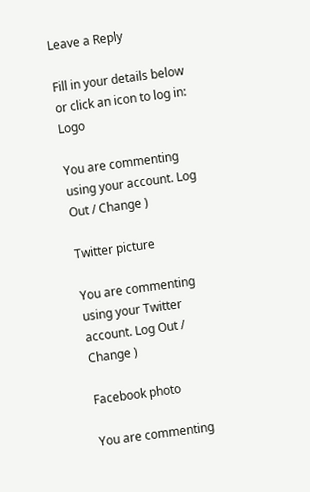Leave a Reply

Fill in your details below or click an icon to log in: Logo

You are commenting using your account. Log Out / Change )

Twitter picture

You are commenting using your Twitter account. Log Out / Change )

Facebook photo

You are commenting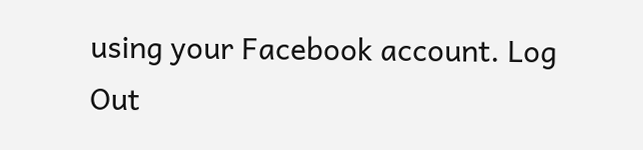using your Facebook account. Log Out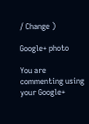/ Change )

Google+ photo

You are commenting using your Google+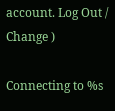account. Log Out / Change )

Connecting to %s